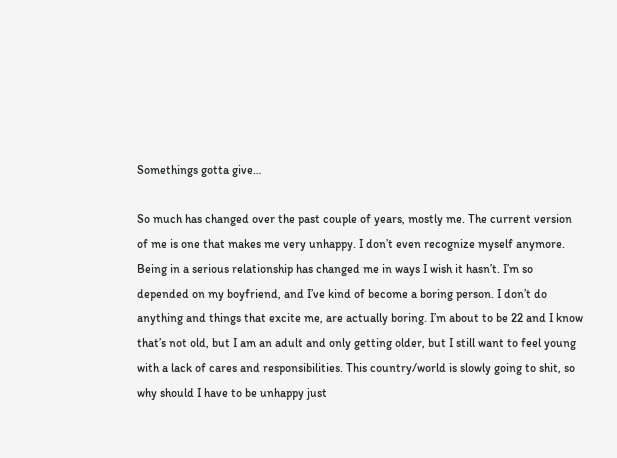Somethings gotta give…

So much has changed over the past couple of years, mostly me. The current version of me is one that makes me very unhappy. I don’t even recognize myself anymore. Being in a serious relationship has changed me in ways I wish it hasn’t. I’m so depended on my boyfriend, and I’ve kind of become a boring person. I don’t do anything and things that excite me, are actually boring. I’m about to be 22 and I know that’s not old, but I am an adult and only getting older, but I still want to feel young with a lack of cares and responsibilities. This country/world is slowly going to shit, so why should I have to be unhappy just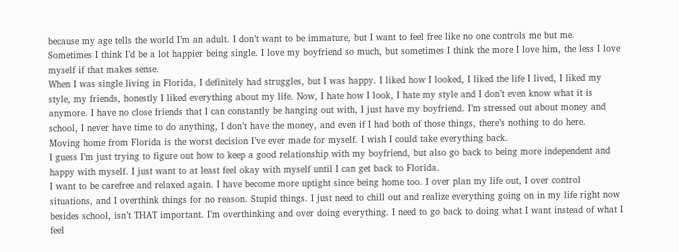because my age tells the world I’m an adult. I don’t want to be immature, but I want to feel free like no one controls me but me.
Sometimes I think I’d be a lot happier being single. I love my boyfriend so much, but sometimes I think the more I love him, the less I love myself if that makes sense.
When I was single living in Florida, I definitely had struggles, but I was happy. I liked how I looked, I liked the life I lived, I liked my style, my friends, honestly I liked everything about my life. Now, I hate how I look, I hate my style and I don’t even know what it is anymore. I have no close friends that I can constantly be hanging out with, I just have my boyfriend. I’m stressed out about money and school, I never have time to do anything, I don’t have the money, and even if I had both of those things, there’s nothing to do here.
Moving home from Florida is the worst decision I’ve ever made for myself. I wish I could take everything back.
I guess I’m just trying to figure out how to keep a good relationship with my boyfriend, but also go back to being more independent and happy with myself. I just want to at least feel okay with myself until I can get back to Florida.
I want to be carefree and relaxed again. I have become more uptight since being home too. I over plan my life out, I over control situations, and I overthink things for no reason. Stupid things. I just need to chill out and realize everything going on in my life right now besides school, isn’t THAT important. I’m overthinking and over doing everything. I need to go back to doing what I want instead of what I feel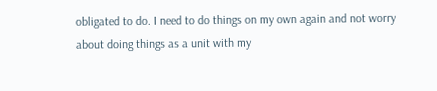obligated to do. I need to do things on my own again and not worry about doing things as a unit with my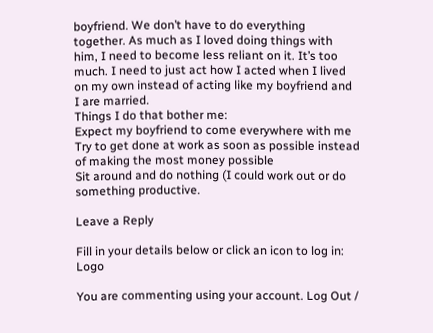boyfriend. We don’t have to do everything together. As much as I loved doing things with him, I need to become less reliant on it. It’s too much. I need to just act how I acted when I lived on my own instead of acting like my boyfriend and I are married.
Things I do that bother me:
Expect my boyfriend to come everywhere with me
Try to get done at work as soon as possible instead of making the most money possible
Sit around and do nothing (I could work out or do something productive.

Leave a Reply

Fill in your details below or click an icon to log in: Logo

You are commenting using your account. Log Out /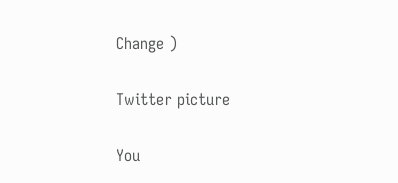Change )

Twitter picture

You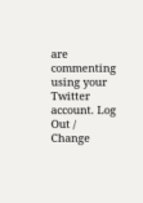are commenting using your Twitter account. Log Out / Change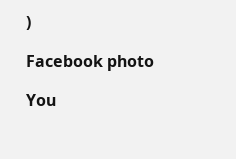)

Facebook photo

You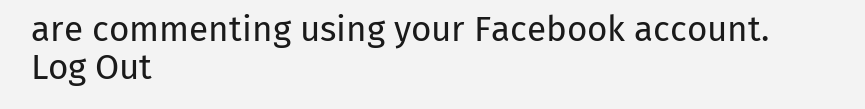are commenting using your Facebook account. Log Out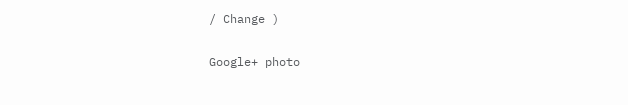/ Change )

Google+ photo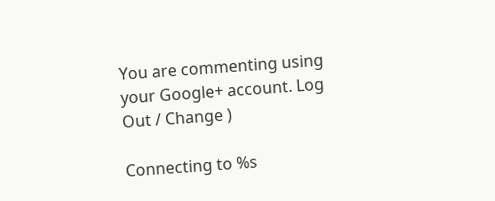You are commenting using your Google+ account. Log Out / Change )

Connecting to %s